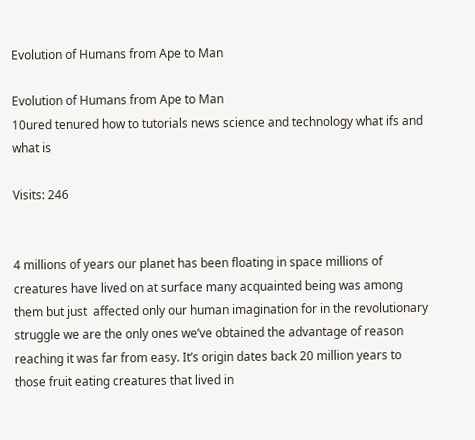Evolution of Humans from Ape to Man

Evolution of Humans from Ape to Man
10ured tenured how to tutorials news science and technology what ifs and what is

Visits: 246


4 millions of years our planet has been floating in space millions of creatures have lived on at surface many acquainted being was among them but just  affected only our human imagination for in the revolutionary struggle we are the only ones we’ve obtained the advantage of reason reaching it was far from easy. It’s origin dates back 20 million years to those fruit eating creatures that lived in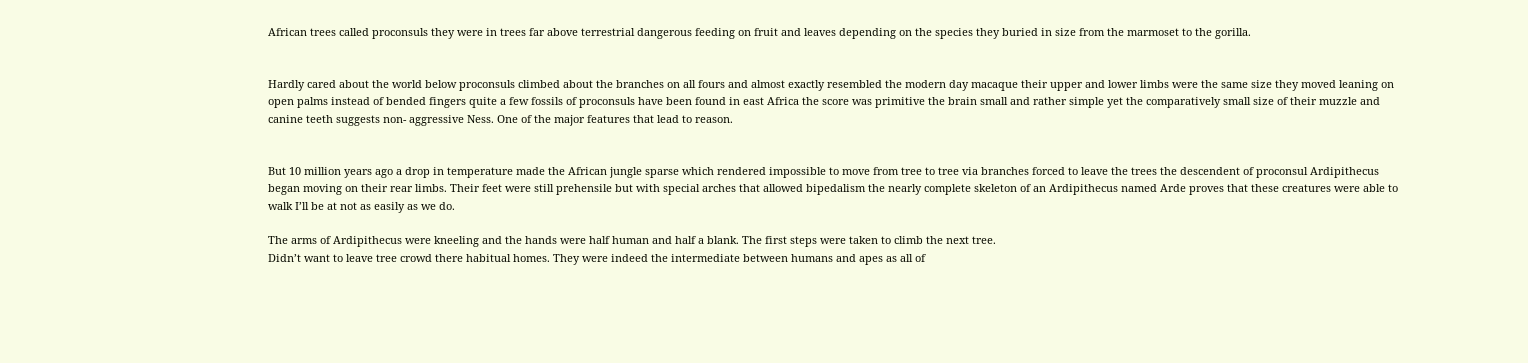African trees called proconsuls they were in trees far above terrestrial dangerous feeding on fruit and leaves depending on the species they buried in size from the marmoset to the gorilla.


Hardly cared about the world below proconsuls climbed about the branches on all fours and almost exactly resembled the modern day macaque their upper and lower limbs were the same size they moved leaning on open palms instead of bended fingers quite a few fossils of proconsuls have been found in east Africa the score was primitive the brain small and rather simple yet the comparatively small size of their muzzle and canine teeth suggests non- aggressive Ness. One of the major features that lead to reason.


But 10 million years ago a drop in temperature made the African jungle sparse which rendered impossible to move from tree to tree via branches forced to leave the trees the descendent of proconsul Ardipithecus began moving on their rear limbs. Their feet were still prehensile but with special arches that allowed bipedalism the nearly complete skeleton of an Ardipithecus named Arde proves that these creatures were able to walk I’ll be at not as easily as we do.

The arms of Ardipithecus were kneeling and the hands were half human and half a blank. The first steps were taken to climb the next tree.
Didn’t want to leave tree crowd there habitual homes. They were indeed the intermediate between humans and apes as all of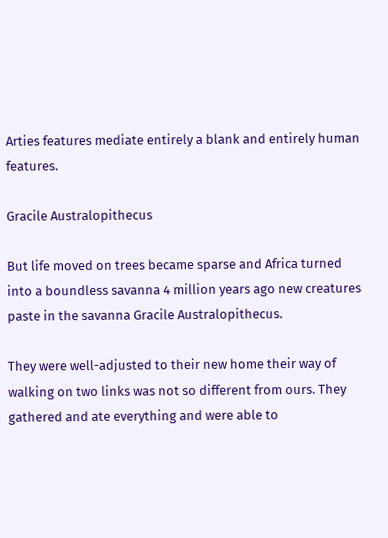Arties features mediate entirely a blank and entirely human features.

Gracile Australopithecus

But life moved on trees became sparse and Africa turned into a boundless savanna 4 million years ago new creatures paste in the savanna Gracile Australopithecus.

They were well-adjusted to their new home their way of walking on two links was not so different from ours. They gathered and ate everything and were able to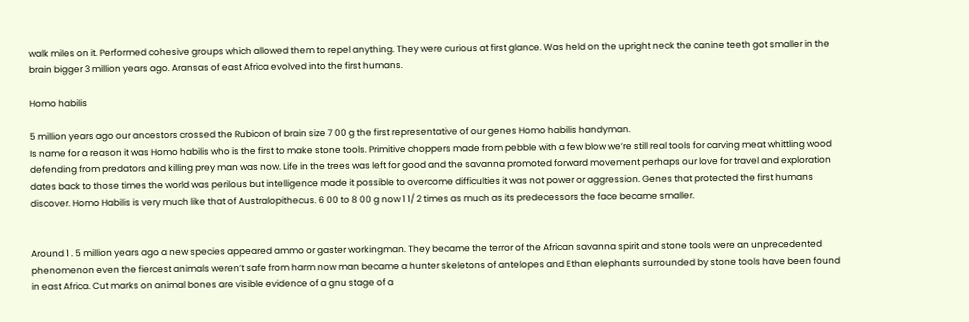walk miles on it. Performed cohesive groups which allowed them to repel anything. They were curious at first glance. Was held on the upright neck the canine teeth got smaller in the brain bigger 3 million years ago. Aransas of east Africa evolved into the first humans.

Homo habilis

5 million years ago our ancestors crossed the Rubicon of brain size 7 00 g the first representative of our genes Homo habilis handyman.
Is name for a reason it was Homo habilis who is the first to make stone tools. Primitive choppers made from pebble with a few blow we’re still real tools for carving meat whittling wood defending from predators and killing prey man was now. Life in the trees was left for good and the savanna promoted forward movement perhaps our love for travel and exploration dates back to those times the world was perilous but intelligence made it possible to overcome difficulties it was not power or aggression. Genes that protected the first humans discover. Homo Habilis is very much like that of Australopithecus. 6 00 to 8 00 g now 1 1/ 2 times as much as its predecessors the face became smaller.


Around 1 . 5 million years ago a new species appeared ammo or gaster workingman. They became the terror of the African savanna spirit and stone tools were an unprecedented phenomenon even the fiercest animals weren’t safe from harm now man became a hunter skeletons of antelopes and Ethan elephants surrounded by stone tools have been found in east Africa. Cut marks on animal bones are visible evidence of a gnu stage of a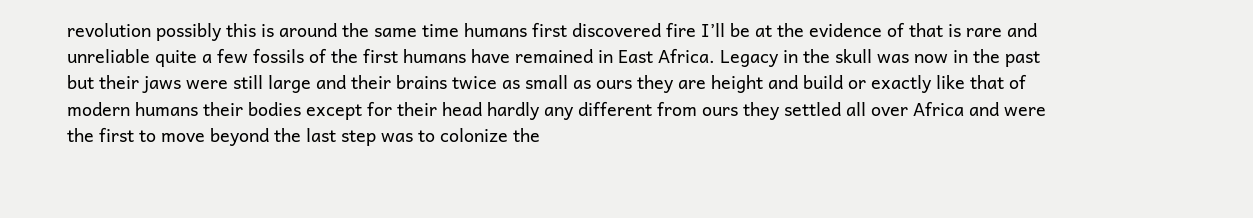revolution possibly this is around the same time humans first discovered fire I’ll be at the evidence of that is rare and unreliable quite a few fossils of the first humans have remained in East Africa. Legacy in the skull was now in the past but their jaws were still large and their brains twice as small as ours they are height and build or exactly like that of modern humans their bodies except for their head hardly any different from ours they settled all over Africa and were the first to move beyond the last step was to colonize the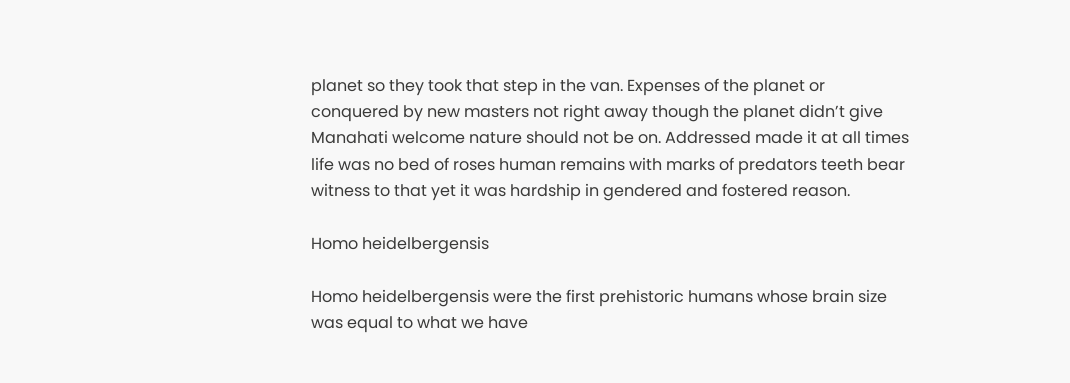planet so they took that step in the van. Expenses of the planet or conquered by new masters not right away though the planet didn’t give Manahati welcome nature should not be on. Addressed made it at all times life was no bed of roses human remains with marks of predators teeth bear witness to that yet it was hardship in gendered and fostered reason.

Homo heidelbergensis

Homo heidelbergensis were the first prehistoric humans whose brain size was equal to what we have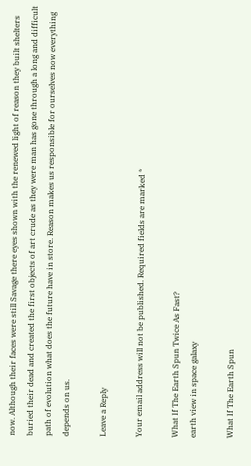now. Although their faces were still Savage there eyes shown with the renewed light of reason they built shelters buried their dead and created the first objects of art crude as they were man has gone through a long and difficult path of evolution what does the future have in store. Reason makes us responsible for ourselves now everything depends on us.

Leave a Reply

Your email address will not be published. Required fields are marked *

What If The Earth Spun Twice As Fast?
earth view in space galaxy

What If The Earth Spun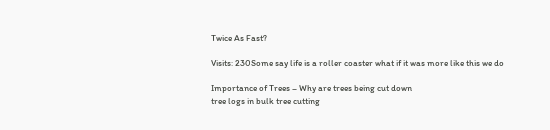Twice As Fast?

Visits: 230Some say life is a roller coaster what if it was more like this we do

Importance of Trees – Why are trees being cut down
tree logs in bulk tree cutting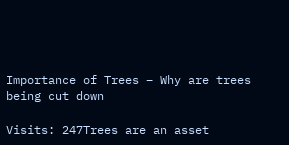Importance of Trees – Why are trees being cut down

Visits: 247Trees are an asset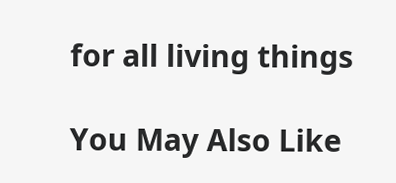for all living things

You May Also Like